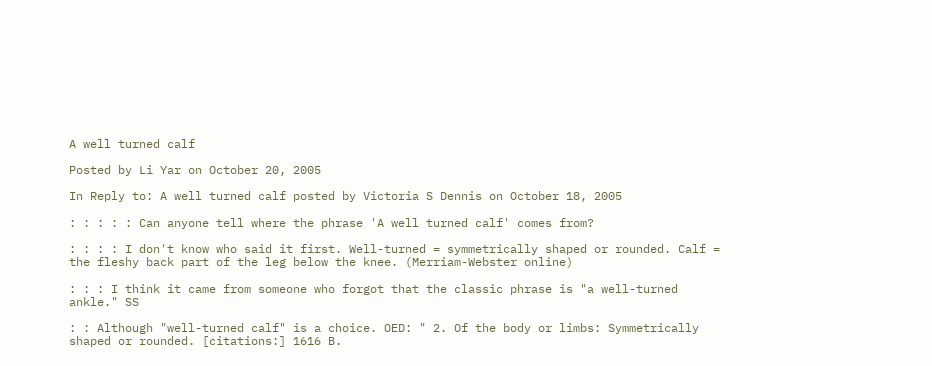A well turned calf

Posted by Li Yar on October 20, 2005

In Reply to: A well turned calf posted by Victoria S Dennis on October 18, 2005

: : : : : Can anyone tell where the phrase 'A well turned calf' comes from?

: : : : I don't know who said it first. Well-turned = symmetrically shaped or rounded. Calf = the fleshy back part of the leg below the knee. (Merriam-Webster online)

: : : I think it came from someone who forgot that the classic phrase is "a well-turned ankle." SS

: : Although "well-turned calf" is a choice. OED: " 2. Of the body or limbs: Symmetrically shaped or rounded. [citations:] 1616 B.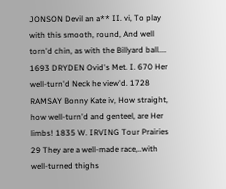JONSON Devil an a** II. vi, To play with this smooth, round, And well torn'd chin, as with the Billyard ball.... 1693 DRYDEN Ovid's Met. I. 670 Her well-turn'd Neck he view'd. 1728 RAMSAY Bonny Kate iv, How straight, how well-turn'd and genteel, are Her limbs! 1835 W. IRVING Tour Prairies 29 They are a well-made race,..with well-turned thighs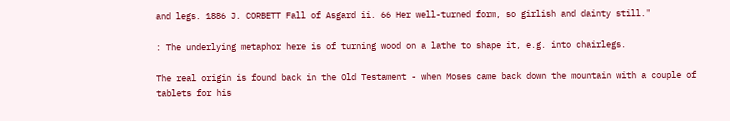and legs. 1886 J. CORBETT Fall of Asgard ii. 66 Her well-turned form, so girlish and dainty still."

: The underlying metaphor here is of turning wood on a lathe to shape it, e.g. into chairlegs.

The real origin is found back in the Old Testament - when Moses came back down the mountain with a couple of tablets for his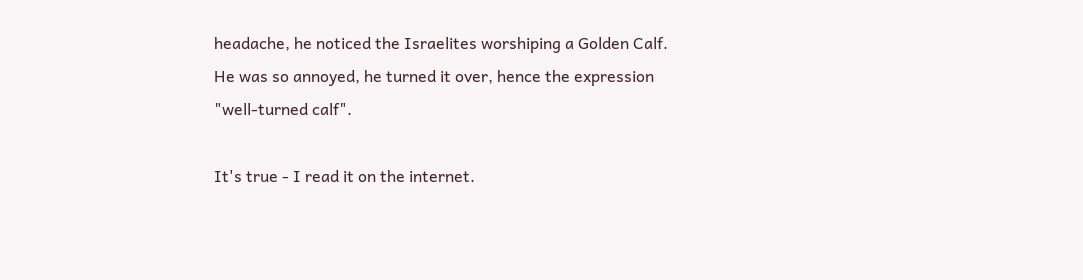headache, he noticed the Israelites worshiping a Golden Calf. He was so annoyed, he turned it over, hence the expression "well-turned calf".

It's true - I read it on the internet.